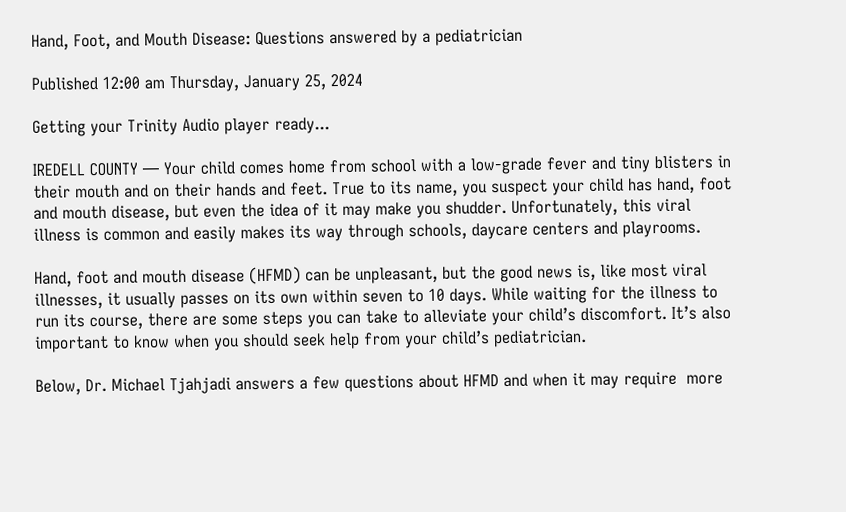Hand, Foot, and Mouth Disease: Questions answered by a pediatrician

Published 12:00 am Thursday, January 25, 2024

Getting your Trinity Audio player ready...

IREDELL COUNTY — Your child comes home from school with a low-grade fever and tiny blisters in their mouth and on their hands and feet. True to its name, you suspect your child has hand, foot and mouth disease, but even the idea of it may make you shudder. Unfortunately, this viral illness is common and easily makes its way through schools, daycare centers and playrooms.

Hand, foot and mouth disease (HFMD) can be unpleasant, but the good news is, like most viral illnesses, it usually passes on its own within seven to 10 days. While waiting for the illness to run its course, there are some steps you can take to alleviate your child’s discomfort. It’s also  important to know when you should seek help from your child’s pediatrician.

Below, Dr. Michael Tjahjadi answers a few questions about HFMD and when it may require  more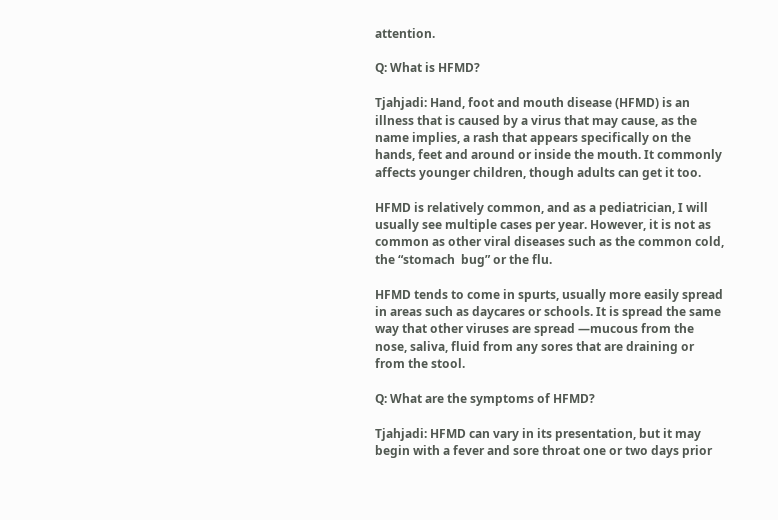attention.

Q: What is HFMD?

Tjahjadi: Hand, foot and mouth disease (HFMD) is an illness that is caused by a virus that may cause, as the name implies, a rash that appears specifically on the hands, feet and around or inside the mouth. It commonly affects younger children, though adults can get it too.

HFMD is relatively common, and as a pediatrician, I will usually see multiple cases per year. However, it is not as common as other viral diseases such as the common cold, the “stomach  bug” or the flu.

HFMD tends to come in spurts, usually more easily spread in areas such as daycares or schools. It is spread the same way that other viruses are spread —mucous from the nose, saliva, fluid from any sores that are draining or from the stool.

Q: What are the symptoms of HFMD?

Tjahjadi: HFMD can vary in its presentation, but it may begin with a fever and sore throat one or two days prior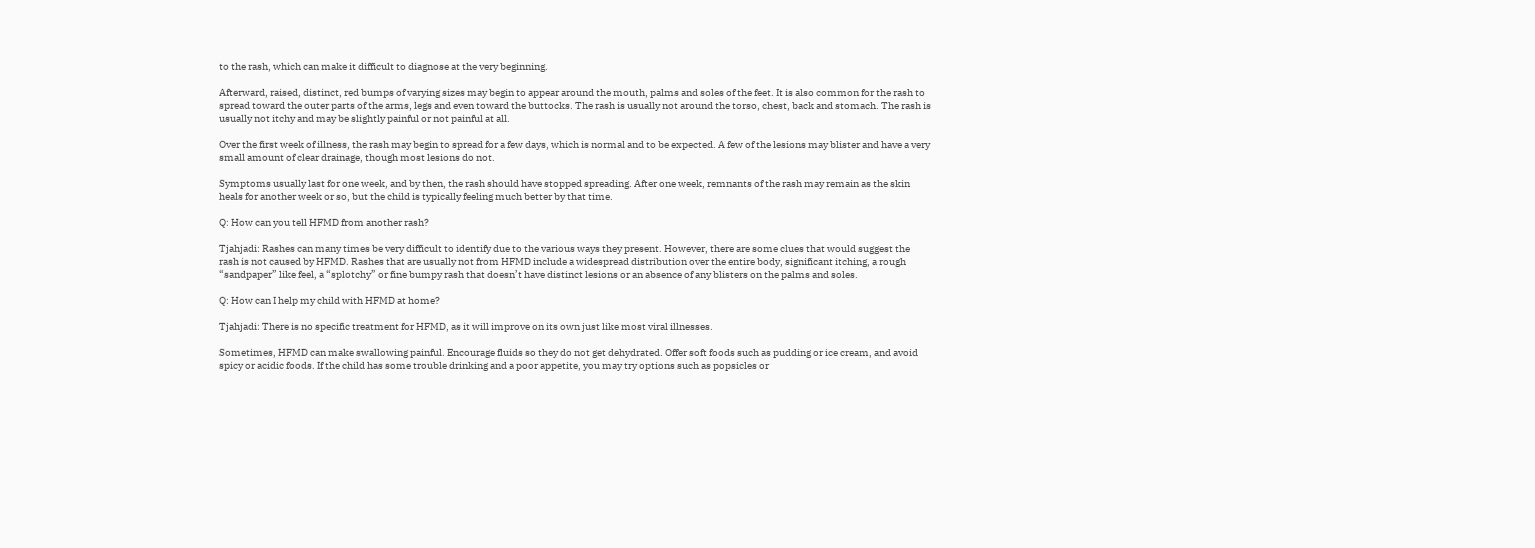to the rash, which can make it difficult to diagnose at the very beginning.

Afterward, raised, distinct, red bumps of varying sizes may begin to appear around the mouth, palms and soles of the feet. It is also common for the rash to spread toward the outer parts of the arms, legs and even toward the buttocks. The rash is usually not around the torso, chest, back and stomach. The rash is usually not itchy and may be slightly painful or not painful at all.

Over the first week of illness, the rash may begin to spread for a few days, which is normal and to be expected. A few of the lesions may blister and have a very small amount of clear drainage, though most lesions do not.

Symptoms usually last for one week, and by then, the rash should have stopped spreading. After one week, remnants of the rash may remain as the skin heals for another week or so, but the child is typically feeling much better by that time.

Q: How can you tell HFMD from another rash?

Tjahjadi: Rashes can many times be very difficult to identify due to the various ways they present. However, there are some clues that would suggest the rash is not caused by HFMD. Rashes that are usually not from HFMD include a widespread distribution over the entire body, significant itching, a rough “sandpaper” like feel, a “splotchy” or fine bumpy rash that doesn’t have distinct lesions or an absence of any blisters on the palms and soles.

Q: How can I help my child with HFMD at home?

Tjahjadi: There is no specific treatment for HFMD, as it will improve on its own just like most viral illnesses.

Sometimes, HFMD can make swallowing painful. Encourage fluids so they do not get dehydrated. Offer soft foods such as pudding or ice cream, and avoid spicy or acidic foods. If the child has some trouble drinking and a poor appetite, you may try options such as popsicles or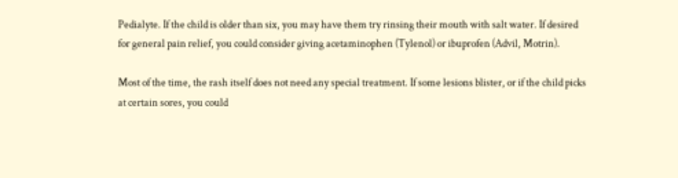Pedialyte. If the child is older than six, you may have them try rinsing their mouth with salt water. If desired for general pain relief, you could consider giving acetaminophen (Tylenol) or ibuprofen (Advil, Motrin).

Most of the time, the rash itself does not need any special treatment. If some lesions blister, or if the child picks at certain sores, you could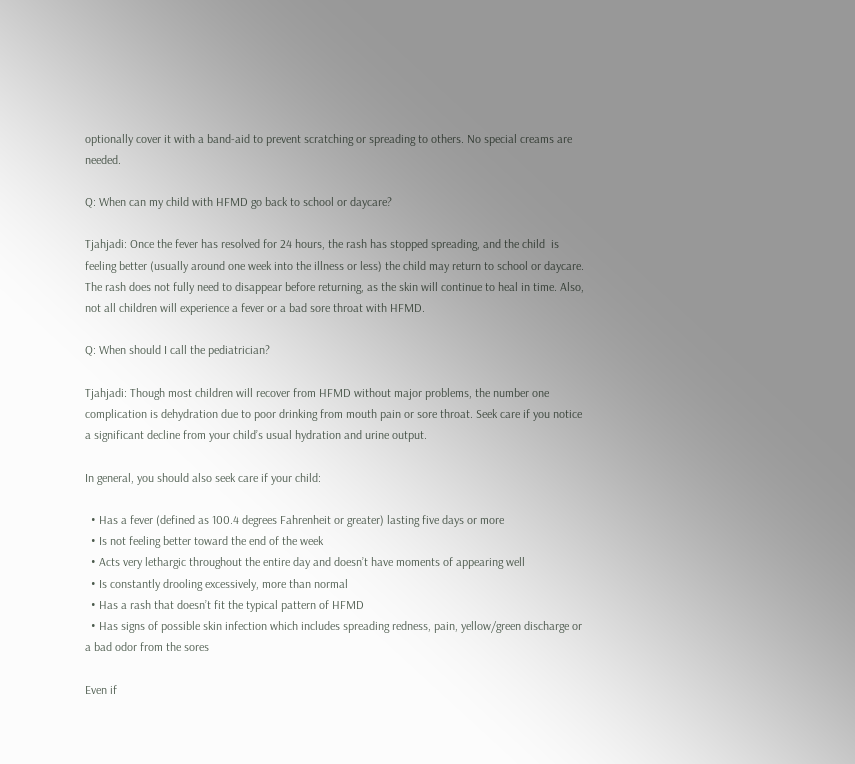optionally cover it with a band-aid to prevent scratching or spreading to others. No special creams are needed.

Q: When can my child with HFMD go back to school or daycare?

Tjahjadi: Once the fever has resolved for 24 hours, the rash has stopped spreading, and the child  is feeling better (usually around one week into the illness or less) the child may return to school or daycare. The rash does not fully need to disappear before returning, as the skin will continue to heal in time. Also, not all children will experience a fever or a bad sore throat with HFMD.

Q: When should I call the pediatrician?

Tjahjadi: Though most children will recover from HFMD without major problems, the number one complication is dehydration due to poor drinking from mouth pain or sore throat. Seek care if you notice a significant decline from your child’s usual hydration and urine output.

In general, you should also seek care if your child:

  • Has a fever (defined as 100.4 degrees Fahrenheit or greater) lasting five days or more
  • Is not feeling better toward the end of the week
  • Acts very lethargic throughout the entire day and doesn’t have moments of appearing well
  • Is constantly drooling excessively, more than normal
  • Has a rash that doesn’t fit the typical pattern of HFMD
  • Has signs of possible skin infection which includes spreading redness, pain, yellow/green discharge or a bad odor from the sores

Even if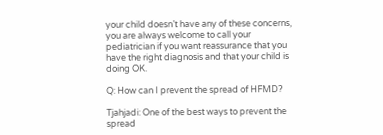your child doesn’t have any of these concerns, you are always welcome to call your pediatrician if you want reassurance that you have the right diagnosis and that your child is doing OK.

Q: How can I prevent the spread of HFMD?

Tjahjadi: One of the best ways to prevent the spread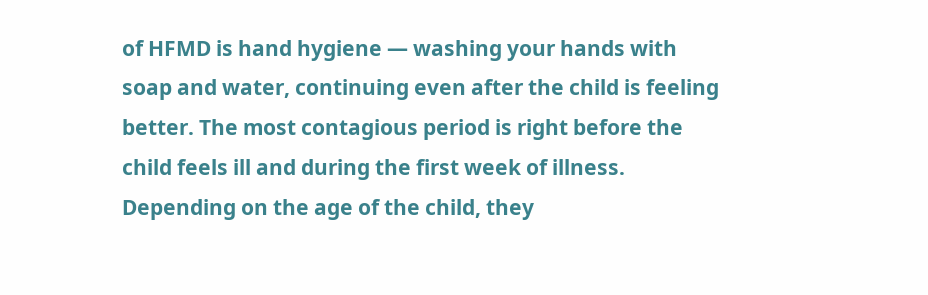of HFMD is hand hygiene — washing your hands with soap and water, continuing even after the child is feeling better. The most contagious period is right before the child feels ill and during the first week of illness. Depending on the age of the child, they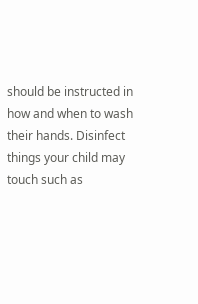should be instructed in how and when to wash their hands. Disinfect things your child may touch such as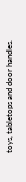toys, tabletops and door handles.